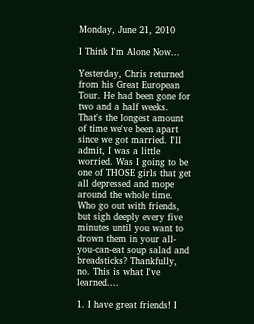Monday, June 21, 2010

I Think I'm Alone Now...

Yesterday, Chris returned from his Great European Tour. He had been gone for two and a half weeks. That's the longest amount of time we've been apart since we got married. I'll admit, I was a little worried. Was I going to be one of THOSE girls that get all depressed and mope around the whole time. Who go out with friends, but sigh deeply every five minutes until you want to drown them in your all-you-can-eat soup salad and breadsticks? Thankfully, no. This is what I've learned....

1. I have great friends! I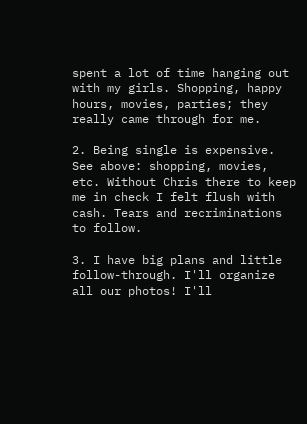spent a lot of time hanging out with my girls. Shopping, happy hours, movies, parties; they really came through for me.

2. Being single is expensive. See above: shopping, movies, etc. Without Chris there to keep me in check I felt flush with cash. Tears and recriminations to follow.

3. I have big plans and little follow-through. I'll organize all our photos! I'll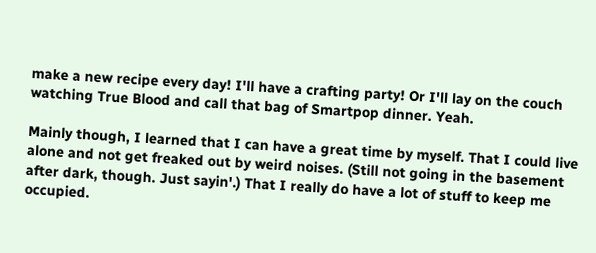make a new recipe every day! I'll have a crafting party! Or I'll lay on the couch watching True Blood and call that bag of Smartpop dinner. Yeah.

Mainly though, I learned that I can have a great time by myself. That I could live alone and not get freaked out by weird noises. (Still not going in the basement after dark, though. Just sayin'.) That I really do have a lot of stuff to keep me occupied.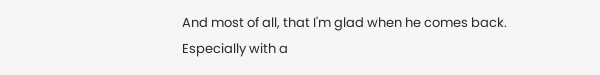And most of all, that I'm glad when he comes back. Especially with a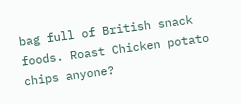bag full of British snack foods. Roast Chicken potato chips anyone?